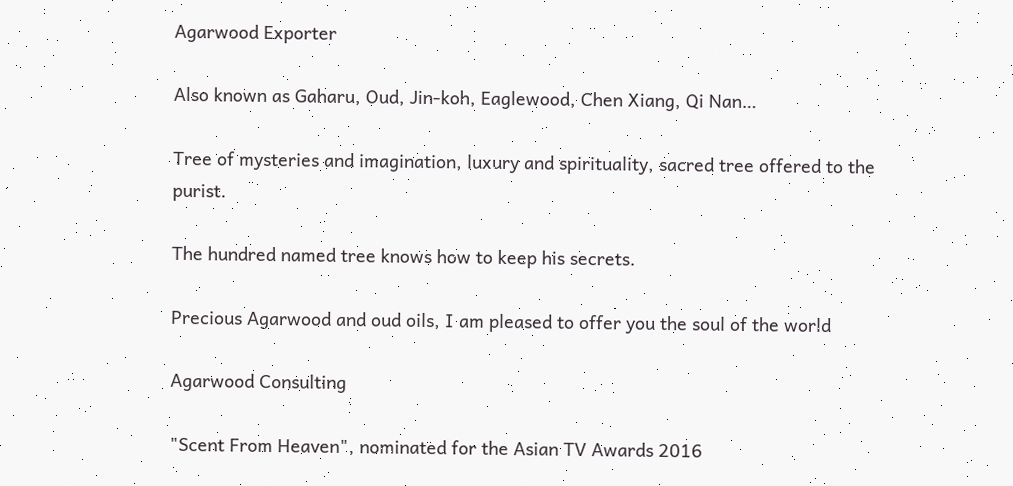Agarwood Exporter

Also known as Gaharu, Oud, Jin-koh, Eaglewood, Chen Xiang, Qi Nan…

Tree of mysteries and imagination, luxury and spirituality, sacred tree offered to the purist.

The hundred named tree knows how to keep his secrets.

Precious Agarwood and oud oils, I am pleased to offer you the soul of the world

Agarwood Consulting

"Scent From Heaven", nominated for the Asian TV Awards 2016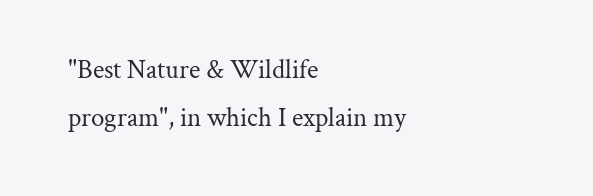"Best Nature & Wildlife program", in which I explain my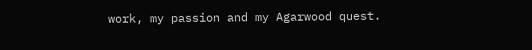work, my passion and my Agarwood quest.